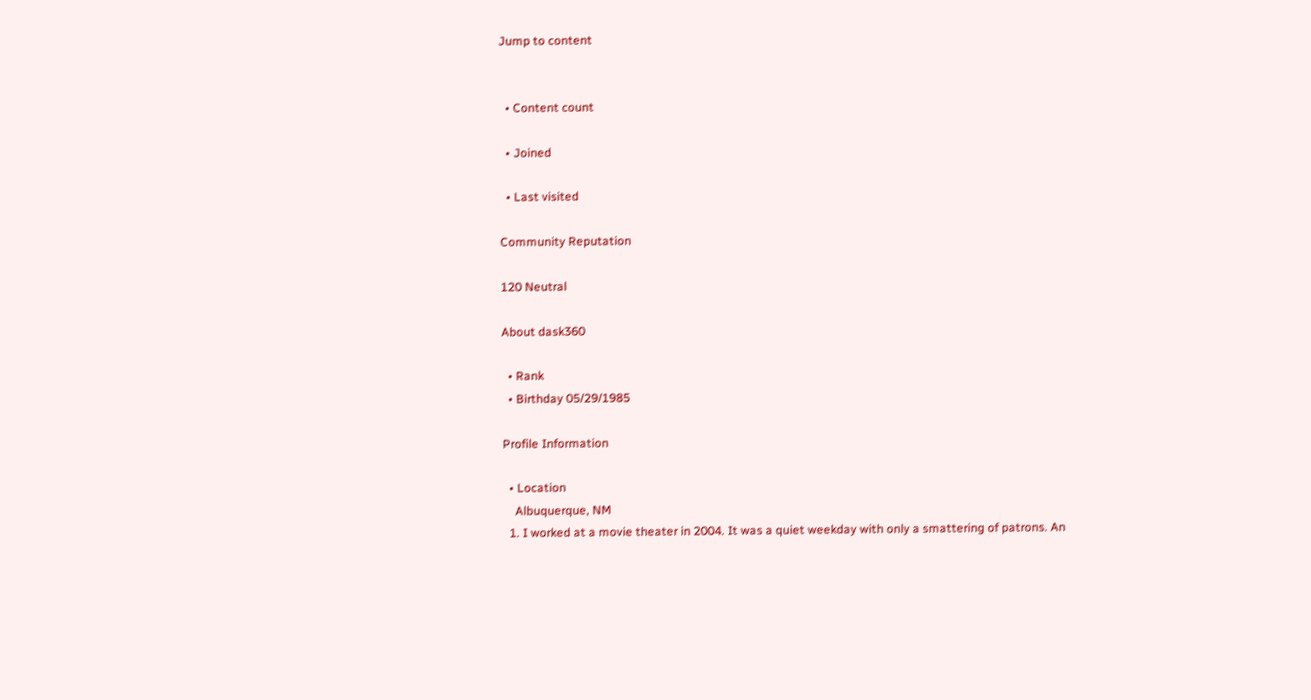Jump to content


  • Content count

  • Joined

  • Last visited

Community Reputation

120 Neutral

About dask360

  • Rank
  • Birthday 05/29/1985

Profile Information

  • Location
    Albuquerque, NM
  1. I worked at a movie theater in 2004. It was a quiet weekday with only a smattering of patrons. An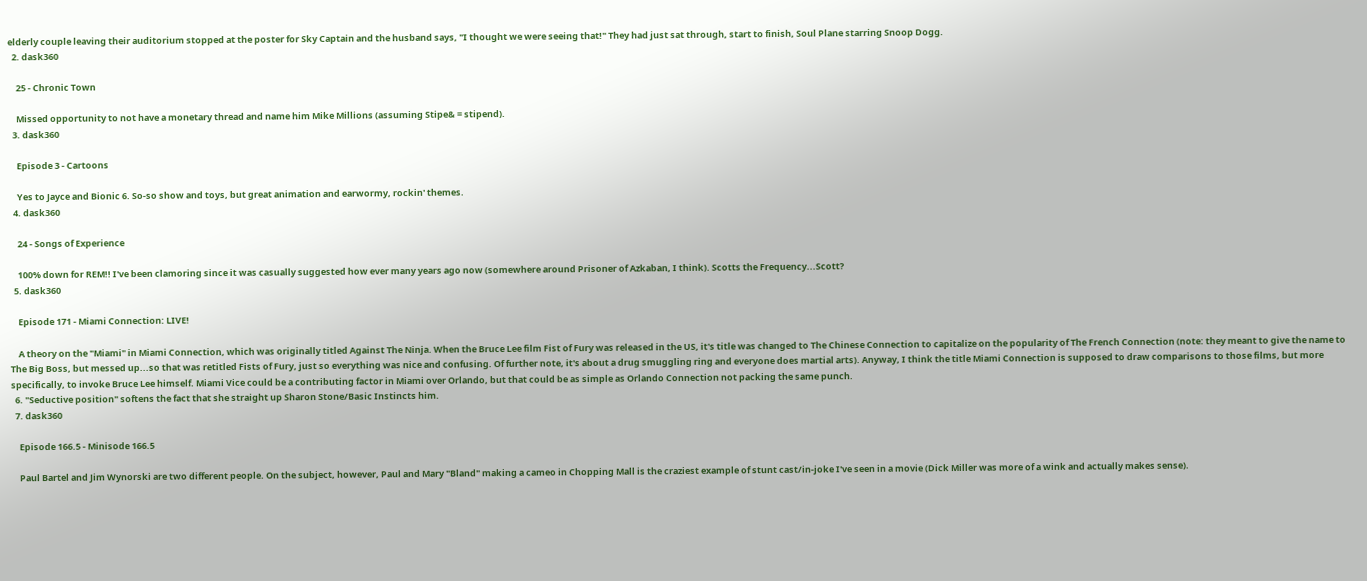elderly couple leaving their auditorium stopped at the poster for Sky Captain and the husband says, "I thought we were seeing that!" They had just sat through, start to finish, Soul Plane starring Snoop Dogg.
  2. dask360

    25 - Chronic Town

    Missed opportunity to not have a monetary thread and name him Mike Millions (assuming Stipe& = stipend).
  3. dask360

    Episode 3 - Cartoons

    Yes to Jayce and Bionic 6. So-so show and toys, but great animation and earwormy, rockin' themes.
  4. dask360

    24 - Songs of Experience

    100% down for REM!! I've been clamoring since it was casually suggested how ever many years ago now (somewhere around Prisoner of Azkaban, I think). Scotts the Frequency...Scott?
  5. dask360

    Episode 171 - Miami Connection: LIVE!

    A theory on the "Miami" in Miami Connection, which was originally titled Against The Ninja. When the Bruce Lee film Fist of Fury was released in the US, it's title was changed to The Chinese Connection to capitalize on the popularity of The French Connection (note: they meant to give the name to The Big Boss, but messed up...so that was retitled Fists of Fury, just so everything was nice and confusing. Of further note, it's about a drug smuggling ring and everyone does martial arts). Anyway, I think the title Miami Connection is supposed to draw comparisons to those films, but more specifically, to invoke Bruce Lee himself. Miami Vice could be a contributing factor in Miami over Orlando, but that could be as simple as Orlando Connection not packing the same punch.
  6. "Seductive position" softens the fact that she straight up Sharon Stone/Basic Instincts him.
  7. dask360

    Episode 166.5 - Minisode 166.5

    Paul Bartel and Jim Wynorski are two different people. On the subject, however, Paul and Mary "Bland" making a cameo in Chopping Mall is the craziest example of stunt cast/in-joke I've seen in a movie (Dick Miller was more of a wink and actually makes sense).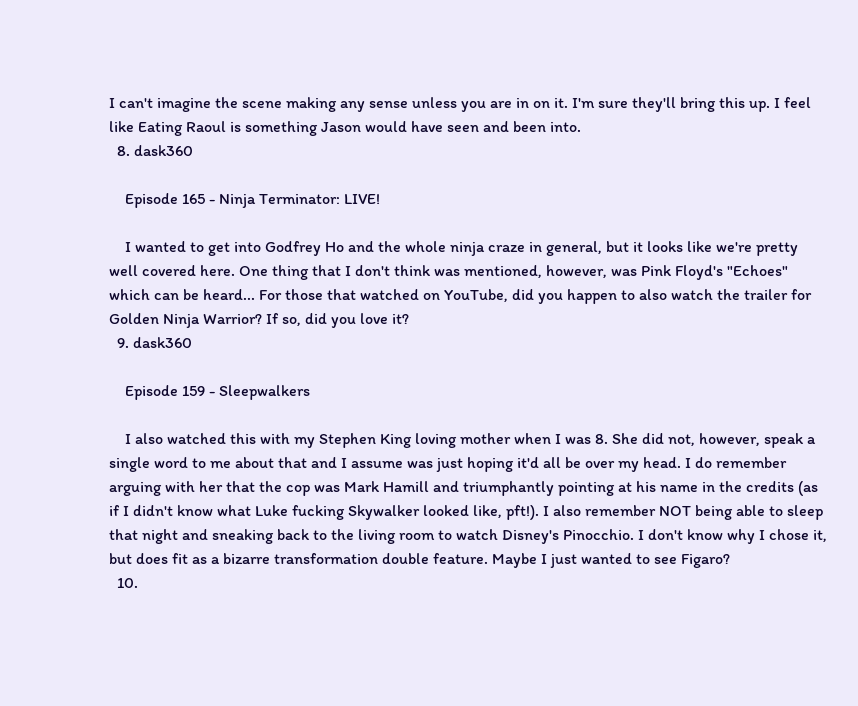I can't imagine the scene making any sense unless you are in on it. I'm sure they'll bring this up. I feel like Eating Raoul is something Jason would have seen and been into.
  8. dask360

    Episode 165 - Ninja Terminator: LIVE!

    I wanted to get into Godfrey Ho and the whole ninja craze in general, but it looks like we're pretty well covered here. One thing that I don't think was mentioned, however, was Pink Floyd's "Echoes" which can be heard... For those that watched on YouTube, did you happen to also watch the trailer for Golden Ninja Warrior? If so, did you love it?
  9. dask360

    Episode 159 - Sleepwalkers

    I also watched this with my Stephen King loving mother when I was 8. She did not, however, speak a single word to me about that and I assume was just hoping it'd all be over my head. I do remember arguing with her that the cop was Mark Hamill and triumphantly pointing at his name in the credits (as if I didn't know what Luke fucking Skywalker looked like, pft!). I also remember NOT being able to sleep that night and sneaking back to the living room to watch Disney's Pinocchio. I don't know why I chose it, but does fit as a bizarre transformation double feature. Maybe I just wanted to see Figaro?
  10.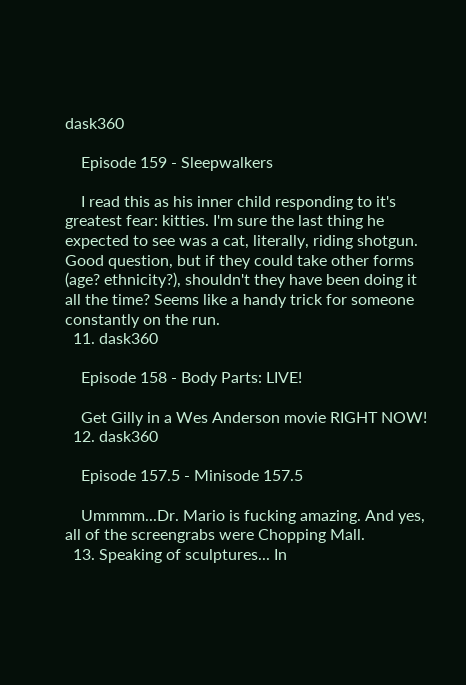dask360

    Episode 159 - Sleepwalkers

    I read this as his inner child responding to it's greatest fear: kitties. I'm sure the last thing he expected to see was a cat, literally, riding shotgun. Good question, but if they could take other forms (age? ethnicity?), shouldn't they have been doing it all the time? Seems like a handy trick for someone constantly on the run.
  11. dask360

    Episode 158 - Body Parts: LIVE!

    Get Gilly in a Wes Anderson movie RIGHT NOW!
  12. dask360

    Episode 157.5 - Minisode 157.5

    Ummmm...Dr. Mario is fucking amazing. And yes, all of the screengrabs were Chopping Mall.
  13. Speaking of sculptures... In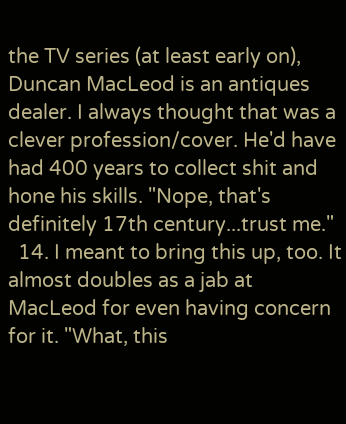the TV series (at least early on), Duncan MacLeod is an antiques dealer. I always thought that was a clever profession/cover. He'd have had 400 years to collect shit and hone his skills. "Nope, that's definitely 17th century...trust me."
  14. I meant to bring this up, too. It almost doubles as a jab at MacLeod for even having concern for it. "What, this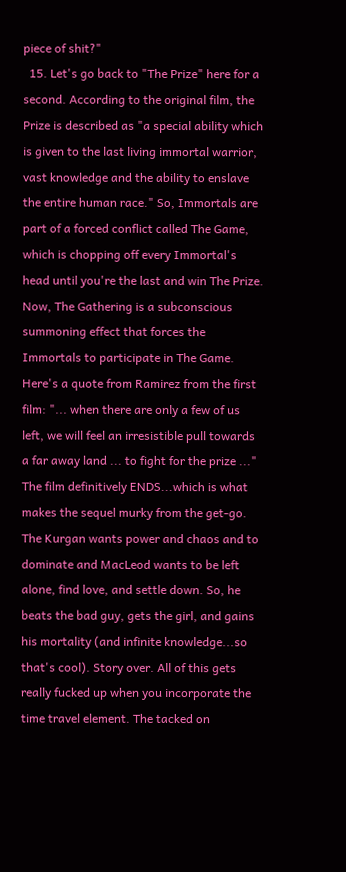piece of shit?"
  15. Let's go back to "The Prize" here for a second. According to the original film, the Prize is described as "a special ability which is given to the last living immortal warrior, vast knowledge and the ability to enslave the entire human race." So, Immortals are part of a forced conflict called The Game, which is chopping off every Immortal's head until you're the last and win The Prize. Now, The Gathering is a subconscious summoning effect that forces the Immortals to participate in The Game. Here's a quote from Ramirez from the first film: "... when there are only a few of us left, we will feel an irresistible pull towards a far away land ... to fight for the prize ..." The film definitively ENDS...which is what makes the sequel murky from the get-go. The Kurgan wants power and chaos and to dominate and MacLeod wants to be left alone, find love, and settle down. So, he beats the bad guy, gets the girl, and gains his mortality (and infinite knowledge...so that's cool). Story over. All of this gets really fucked up when you incorporate the time travel element. The tacked on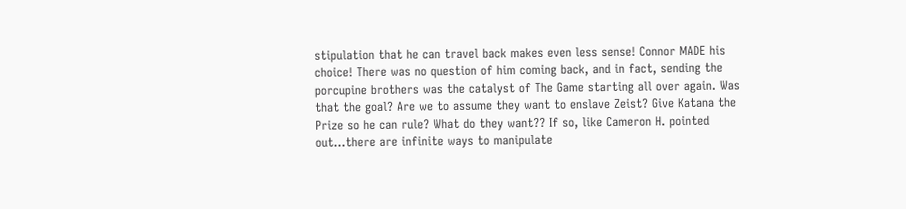stipulation that he can travel back makes even less sense! Connor MADE his choice! There was no question of him coming back, and in fact, sending the porcupine brothers was the catalyst of The Game starting all over again. Was that the goal? Are we to assume they want to enslave Zeist? Give Katana the Prize so he can rule? What do they want?? If so, like Cameron H. pointed out...there are infinite ways to manipulate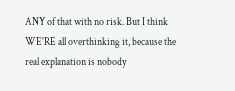ANY of that with no risk. But I think WE'RE all overthinking it, because the real explanation is nobody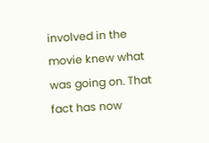involved in the movie knew what was going on. That fact has now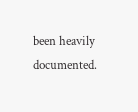been heavily documented.